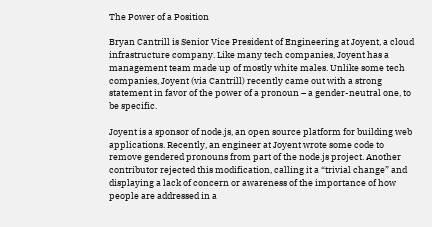The Power of a Position

Bryan Cantrill is Senior Vice President of Engineering at Joyent, a cloud infrastructure company. Like many tech companies, Joyent has a management team made up of mostly white males. Unlike some tech companies, Joyent (via Cantrill) recently came out with a strong statement in favor of the power of a pronoun – a gender-neutral one, to be specific.

Joyent is a sponsor of node.js, an open source platform for building web applications. Recently, an engineer at Joyent wrote some code to remove gendered pronouns from part of the node.js project. Another contributor rejected this modification, calling it a “trivial change” and displaying a lack of concern or awareness of the importance of how people are addressed in a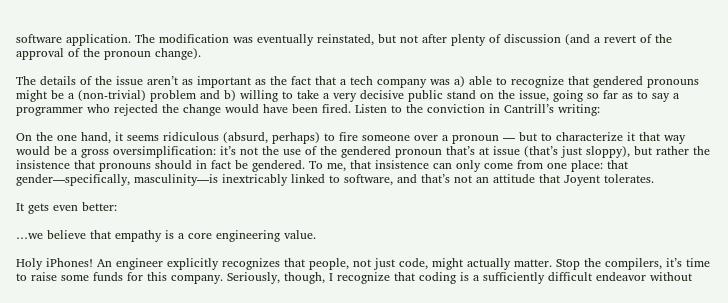software application. The modification was eventually reinstated, but not after plenty of discussion (and a revert of the approval of the pronoun change).

The details of the issue aren’t as important as the fact that a tech company was a) able to recognize that gendered pronouns might be a (non-trivial) problem and b) willing to take a very decisive public stand on the issue, going so far as to say a programmer who rejected the change would have been fired. Listen to the conviction in Cantrill’s writing:

On the one hand, it seems ridiculous (absurd, perhaps) to fire someone over a pronoun — but to characterize it that way would be a gross oversimplification: it’s not the use of the gendered pronoun that’s at issue (that’s just sloppy), but rather the insistence that pronouns should in fact be gendered. To me, that insistence can only come from one place: that gender—specifically, masculinity—is inextricably linked to software, and that’s not an attitude that Joyent tolerates.

It gets even better:

…we believe that empathy is a core engineering value.

Holy iPhones! An engineer explicitly recognizes that people, not just code, might actually matter. Stop the compilers, it’s time to raise some funds for this company. Seriously, though, I recognize that coding is a sufficiently difficult endeavor without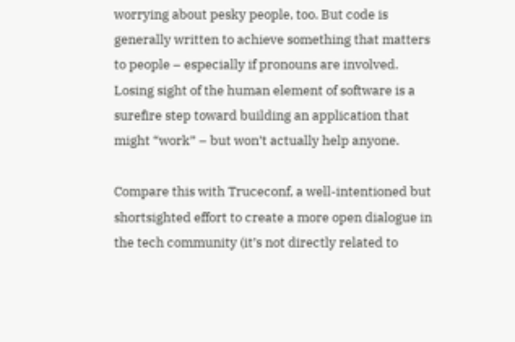worrying about pesky people, too. But code is generally written to achieve something that matters to people – especially if pronouns are involved. Losing sight of the human element of software is a surefire step toward building an application that might “work” – but won’t actually help anyone.

Compare this with Truceconf, a well-intentioned but shortsighted effort to create a more open dialogue in the tech community (it’s not directly related to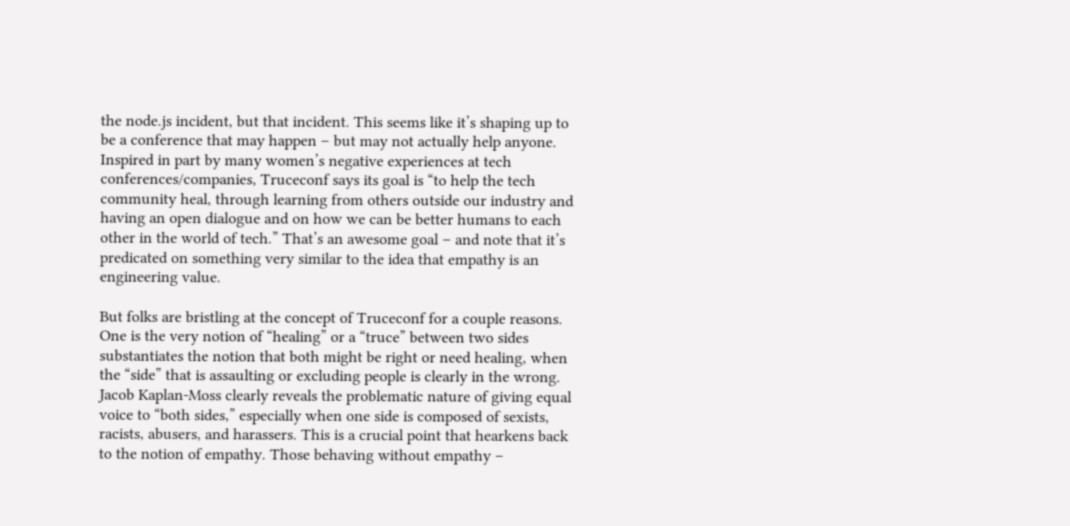the node.js incident, but that incident. This seems like it’s shaping up to be a conference that may happen – but may not actually help anyone. Inspired in part by many women’s negative experiences at tech conferences/companies, Truceconf says its goal is “to help the tech community heal, through learning from others outside our industry and having an open dialogue and on how we can be better humans to each other in the world of tech.” That’s an awesome goal – and note that it’s predicated on something very similar to the idea that empathy is an engineering value.

But folks are bristling at the concept of Truceconf for a couple reasons. One is the very notion of “healing” or a “truce” between two sides substantiates the notion that both might be right or need healing, when the “side” that is assaulting or excluding people is clearly in the wrong. Jacob Kaplan-Moss clearly reveals the problematic nature of giving equal voice to “both sides,” especially when one side is composed of sexists, racists, abusers, and harassers. This is a crucial point that hearkens back to the notion of empathy. Those behaving without empathy –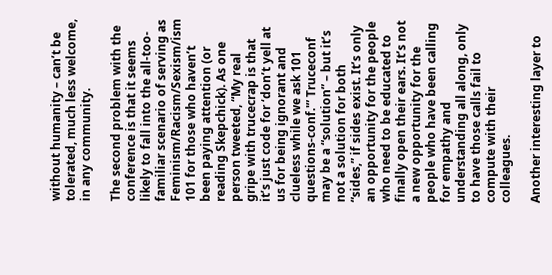without humanity – can’t be tolerated, much less welcome, in any community.

The second problem with the conference is that it seems likely to fall into the all-too-familiar scenario of serving as Feminism/Racism/Sexism/ism 101 for those who haven’t been paying attention (or reading Skepchick). As one person tweeted, “My real gripe with trucecrap is that it’s just code for ‘don’t yell at us for being ignorant and clueless while we ask 101 questions-conf.'” Truceconf may be a “solution” – but it’s not a solution for both “sides,” if sides exist. It’s only an opportunity for the people who need to be educated to finally open their ears. It’s not a new opportunity for the people who have been calling for empathy and understanding all along, only to have those calls fail to compute with their colleagues.

Another interesting layer to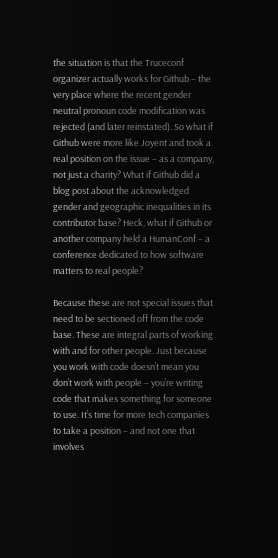the situation is that the Truceconf organizer actually works for Github – the very place where the recent gender neutral pronoun code modification was rejected (and later reinstated). So what if Github were more like Joyent and took a real position on the issue – as a company, not just a charity? What if Github did a blog post about the acknowledged gender and geographic inequalities in its contributor base? Heck, what if Github or another company held a HumanConf – a conference dedicated to how software matters to real people?

Because these are not special issues that need to be sectioned off from the code base. These are integral parts of working with and for other people. Just because you work with code doesn’t mean you don’t work with people – you’re writing code that makes something for someone to use. It’s time for more tech companies to take a position – and not one that involves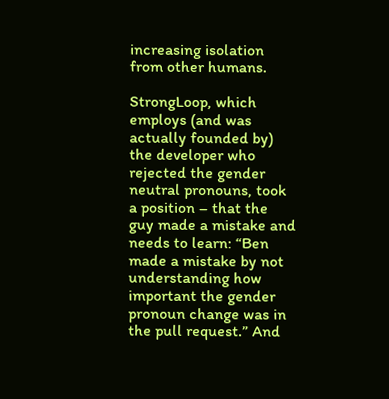increasing isolation from other humans.

StrongLoop, which employs (and was actually founded by) the developer who rejected the gender neutral pronouns, took a position – that the guy made a mistake and needs to learn: “Ben made a mistake by not understanding how important the gender pronoun change was in the pull request.” And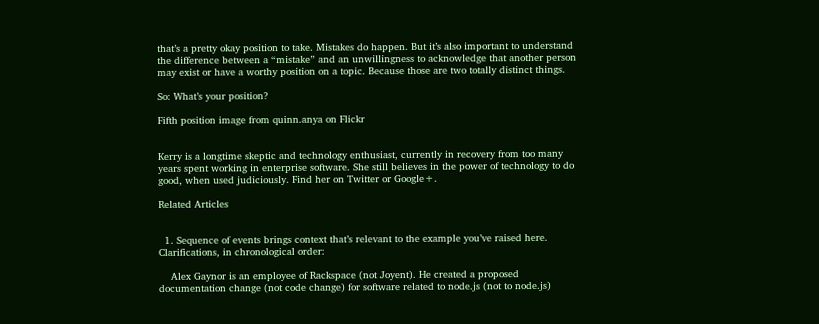that’s a pretty okay position to take. Mistakes do happen. But it’s also important to understand the difference between a “mistake” and an unwillingness to acknowledge that another person may exist or have a worthy position on a topic. Because those are two totally distinct things.

So: What’s your position?

Fifth position image from quinn.anya on Flickr


Kerry is a longtime skeptic and technology enthusiast, currently in recovery from too many years spent working in enterprise software. She still believes in the power of technology to do good, when used judiciously. Find her on Twitter or Google+.

Related Articles


  1. Sequence of events brings context that’s relevant to the example you’ve raised here. Clarifications, in chronological order:

    Alex Gaynor is an employee of Rackspace (not Joyent). He created a proposed documentation change (not code change) for software related to node.js (not to node.js)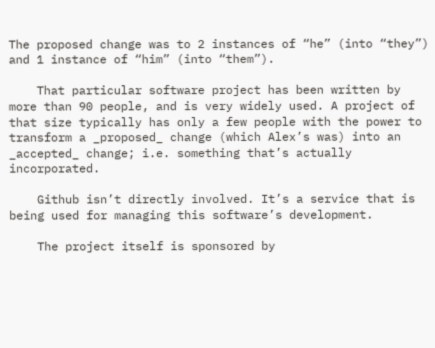The proposed change was to 2 instances of “he” (into “they”) and 1 instance of “him” (into “them”).

    That particular software project has been written by more than 90 people, and is very widely used. A project of that size typically has only a few people with the power to transform a _proposed_ change (which Alex’s was) into an _accepted_ change; i.e. something that’s actually incorporated.

    Github isn’t directly involved. It’s a service that is being used for managing this software’s development.

    The project itself is sponsored by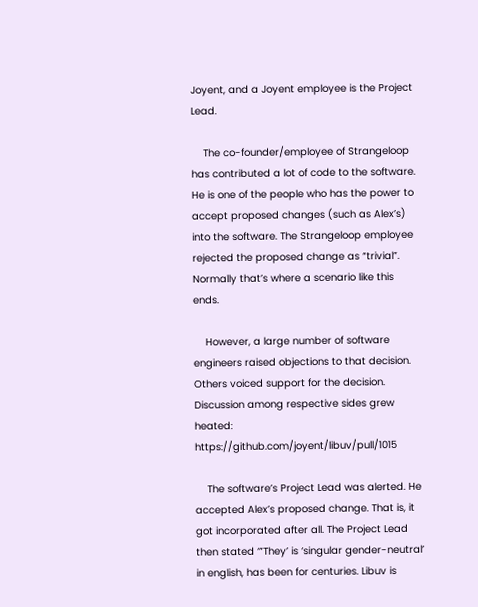Joyent, and a Joyent employee is the Project Lead.

    The co-founder/employee of Strangeloop has contributed a lot of code to the software. He is one of the people who has the power to accept proposed changes (such as Alex’s) into the software. The Strangeloop employee rejected the proposed change as “trivial”. Normally that’s where a scenario like this ends.

    However, a large number of software engineers raised objections to that decision. Others voiced support for the decision. Discussion among respective sides grew heated: https://github.com/joyent/libuv/pull/1015

    The software’s Project Lead was alerted. He accepted Alex’s proposed change. That is, it got incorporated after all. The Project Lead then stated ‘”They’ is ‘singular gender-neutral’ in english, has been for centuries. Libuv is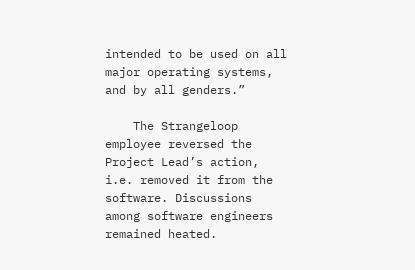intended to be used on all major operating systems, and by all genders.”

    The Strangeloop employee reversed the Project Lead’s action, i.e. removed it from the software. Discussions among software engineers remained heated.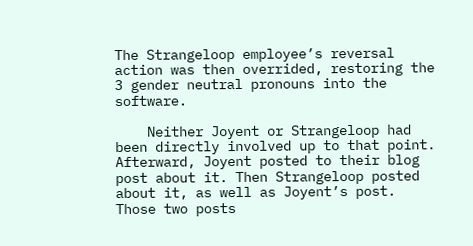The Strangeloop employee’s reversal action was then overrided, restoring the 3 gender neutral pronouns into the software.

    Neither Joyent or Strangeloop had been directly involved up to that point. Afterward, Joyent posted to their blog post about it. Then Strangeloop posted about it, as well as Joyent’s post. Those two posts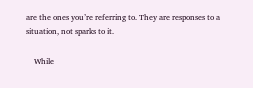are the ones you’re referring to. They are responses to a situation, not sparks to it.

    While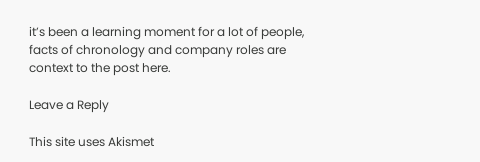it’s been a learning moment for a lot of people, facts of chronology and company roles are context to the post here.

Leave a Reply

This site uses Akismet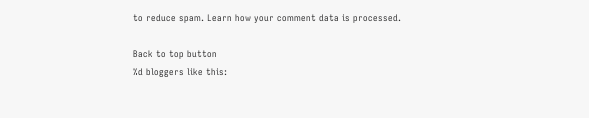to reduce spam. Learn how your comment data is processed.

Back to top button
%d bloggers like this: